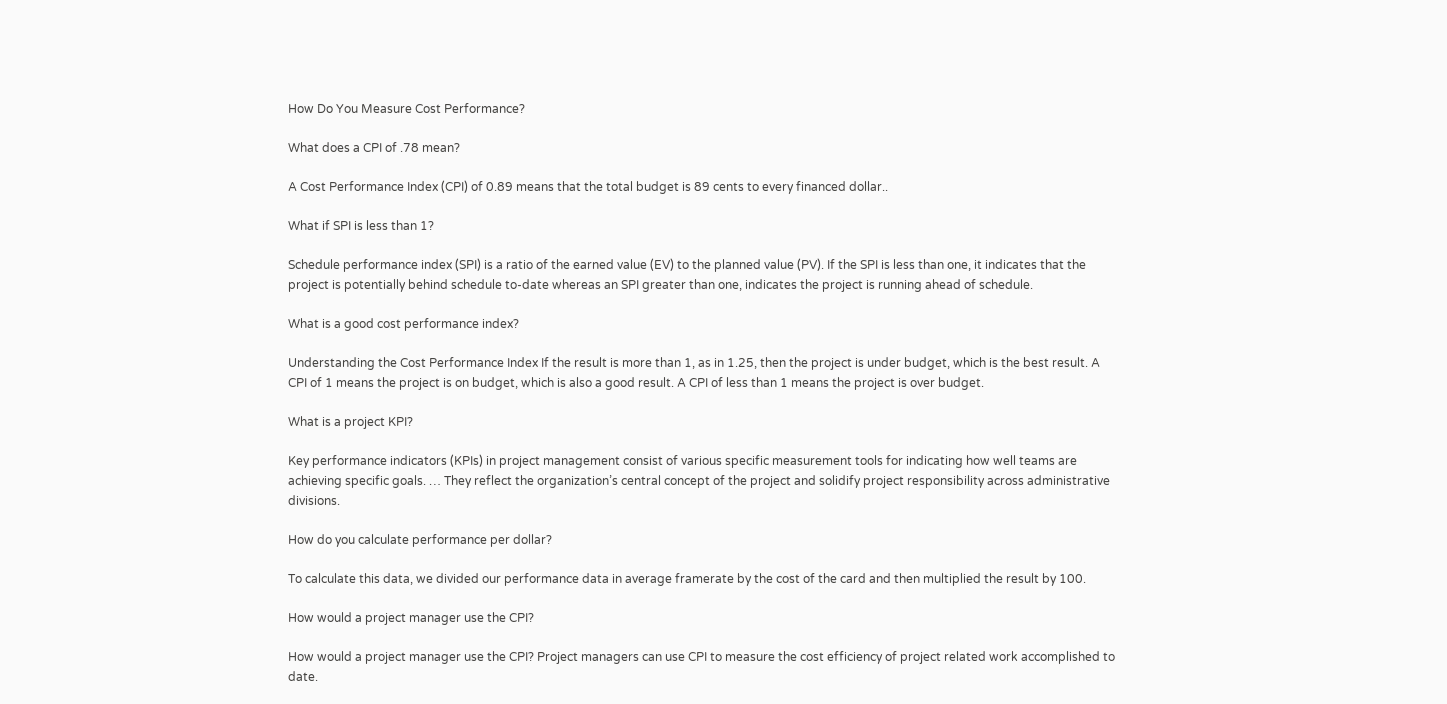How Do You Measure Cost Performance?

What does a CPI of .78 mean?

A Cost Performance Index (CPI) of 0.89 means that the total budget is 89 cents to every financed dollar..

What if SPI is less than 1?

Schedule performance index (SPI) is a ratio of the earned value (EV) to the planned value (PV). If the SPI is less than one, it indicates that the project is potentially behind schedule to-date whereas an SPI greater than one, indicates the project is running ahead of schedule.

What is a good cost performance index?

Understanding the Cost Performance Index If the result is more than 1, as in 1.25, then the project is under budget, which is the best result. A CPI of 1 means the project is on budget, which is also a good result. A CPI of less than 1 means the project is over budget.

What is a project KPI?

Key performance indicators (KPIs) in project management consist of various specific measurement tools for indicating how well teams are achieving specific goals. … They reflect the organization’s central concept of the project and solidify project responsibility across administrative divisions.

How do you calculate performance per dollar?

To calculate this data, we divided our performance data in average framerate by the cost of the card and then multiplied the result by 100.

How would a project manager use the CPI?

How would a project manager use the CPI? Project managers can use CPI to measure the cost efficiency of project related work accomplished to date.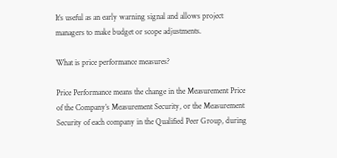It’s useful as an early warning signal and allows project managers to make budget or scope adjustments.

What is price performance measures?

Price Performance means the change in the Measurement Price of the Company’s Measurement Security, or the Measurement Security of each company in the Qualified Peer Group, during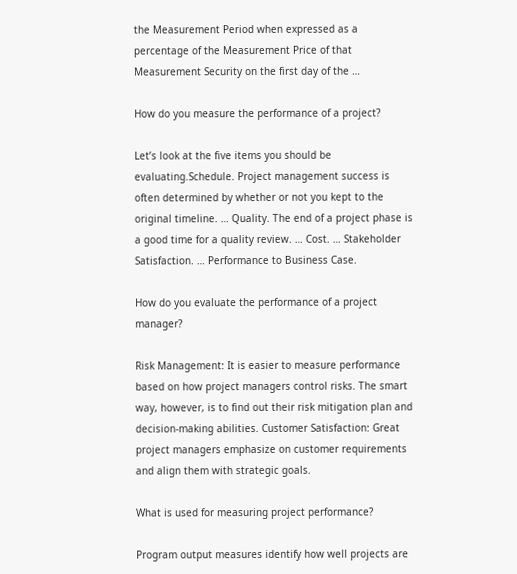the Measurement Period when expressed as a percentage of the Measurement Price of that Measurement Security on the first day of the …

How do you measure the performance of a project?

Let’s look at the five items you should be evaluating.Schedule. Project management success is often determined by whether or not you kept to the original timeline. … Quality. The end of a project phase is a good time for a quality review. … Cost. … Stakeholder Satisfaction. … Performance to Business Case.

How do you evaluate the performance of a project manager?

Risk Management: It is easier to measure performance based on how project managers control risks. The smart way, however, is to find out their risk mitigation plan and decision-making abilities. Customer Satisfaction: Great project managers emphasize on customer requirements and align them with strategic goals.

What is used for measuring project performance?

Program output measures identify how well projects are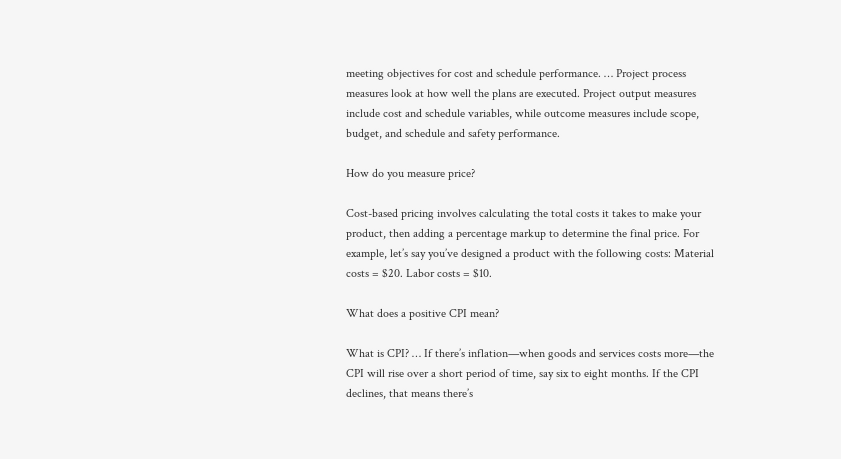meeting objectives for cost and schedule performance. … Project process measures look at how well the plans are executed. Project output measures include cost and schedule variables, while outcome measures include scope, budget, and schedule and safety performance.

How do you measure price?

Cost-based pricing involves calculating the total costs it takes to make your product, then adding a percentage markup to determine the final price. For example, let’s say you’ve designed a product with the following costs: Material costs = $20. Labor costs = $10.

What does a positive CPI mean?

What is CPI? … If there’s inflation—when goods and services costs more—the CPI will rise over a short period of time, say six to eight months. If the CPI declines, that means there’s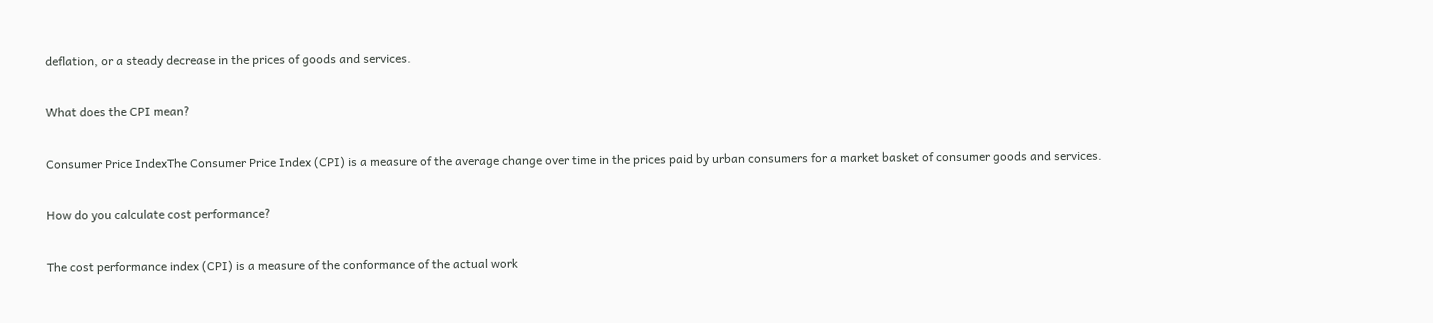deflation, or a steady decrease in the prices of goods and services.

What does the CPI mean?

Consumer Price IndexThe Consumer Price Index (CPI) is a measure of the average change over time in the prices paid by urban consumers for a market basket of consumer goods and services.

How do you calculate cost performance?

The cost performance index (CPI) is a measure of the conformance of the actual work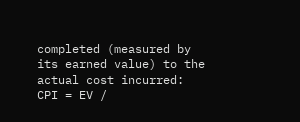completed (measured by its earned value) to the actual cost incurred: CPI = EV /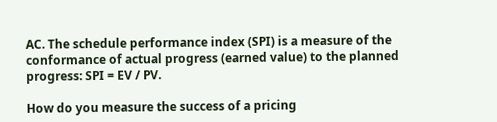AC. The schedule performance index (SPI) is a measure of the conformance of actual progress (earned value) to the planned progress: SPI = EV / PV.

How do you measure the success of a pricing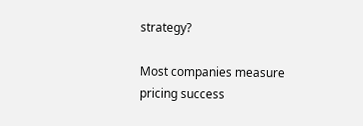strategy?

Most companies measure pricing success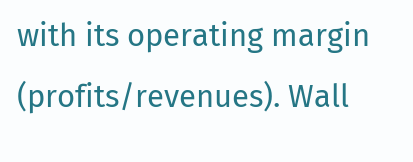with its operating margin (profits/revenues). Wall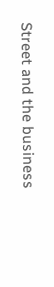Street and the business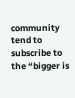community tend to subscribe to the “bigger is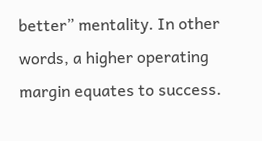better” mentality. In other words, a higher operating margin equates to success.